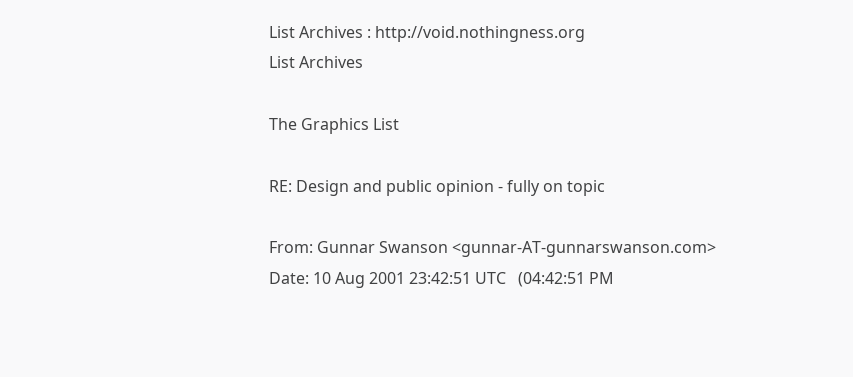List Archives : http://void.nothingness.org
List Archives

The Graphics List

RE: Design and public opinion - fully on topic

From: Gunnar Swanson <gunnar-AT-gunnarswanson.com>
Date: 10 Aug 2001 23:42:51 UTC   (04:42:51 PM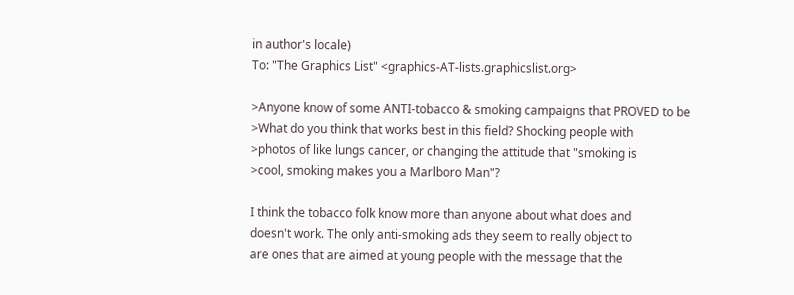in author's locale)
To: "The Graphics List" <graphics-AT-lists.graphicslist.org>

>Anyone know of some ANTI-tobacco & smoking campaigns that PROVED to be
>What do you think that works best in this field? Shocking people with
>photos of like lungs cancer, or changing the attitude that "smoking is
>cool, smoking makes you a Marlboro Man"?

I think the tobacco folk know more than anyone about what does and
doesn't work. The only anti-smoking ads they seem to really object to
are ones that are aimed at young people with the message that the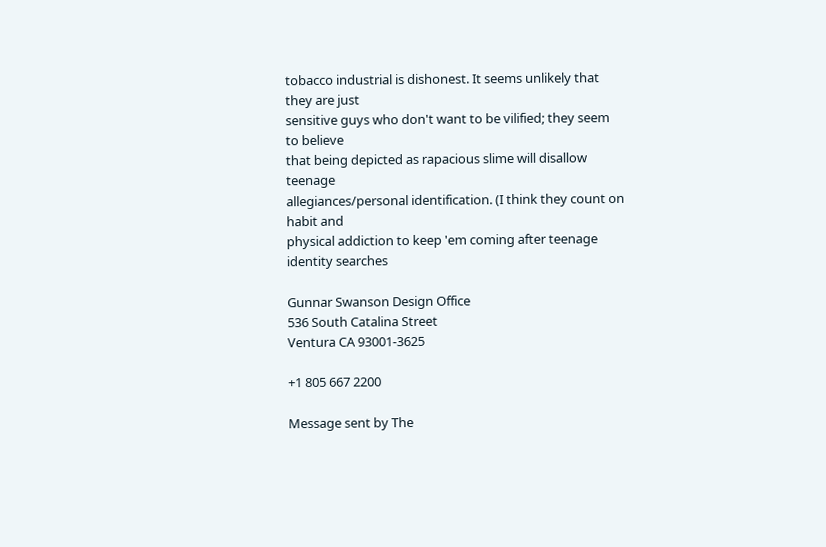tobacco industrial is dishonest. It seems unlikely that they are just
sensitive guys who don't want to be vilified; they seem to believe
that being depicted as rapacious slime will disallow teenage
allegiances/personal identification. (I think they count on habit and
physical addiction to keep 'em coming after teenage identity searches

Gunnar Swanson Design Office
536 South Catalina Street
Ventura CA 93001-3625

+1 805 667 2200

Message sent by The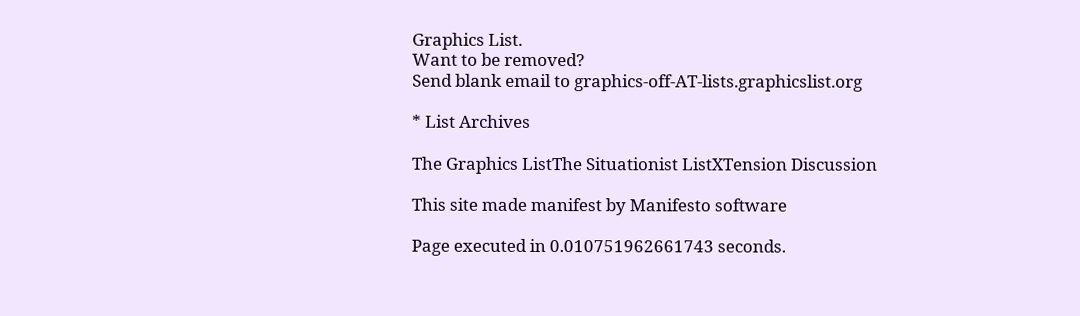Graphics List.
Want to be removed?
Send blank email to graphics-off-AT-lists.graphicslist.org

* List Archives

The Graphics ListThe Situationist ListXTension Discussion

This site made manifest by Manifesto software

Page executed in 0.010751962661743 seconds.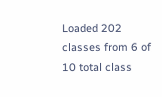Loaded 202 classes from 6 of 10 total class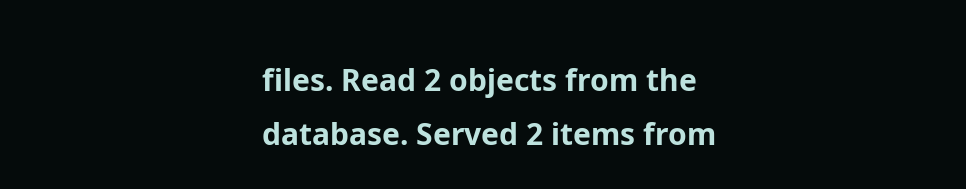files. Read 2 objects from the database. Served 2 items from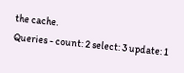the cache.
Queries - count: 2 select: 3 update: 1